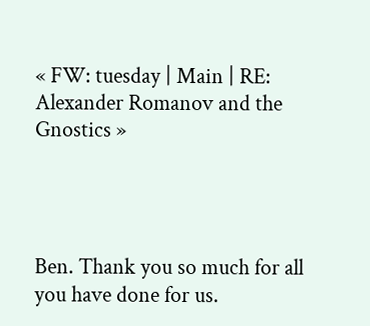« FW: tuesday | Main | RE: Alexander Romanov and the Gnostics »




Ben. Thank you so much for all you have done for us.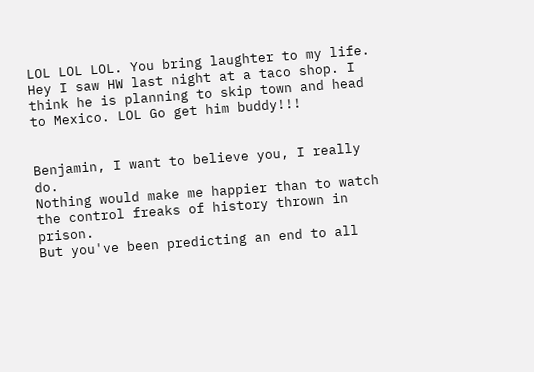LOL LOL LOL. You bring laughter to my life. Hey I saw HW last night at a taco shop. I think he is planning to skip town and head to Mexico. LOL Go get him buddy!!!


Benjamin, I want to believe you, I really do.
Nothing would make me happier than to watch the control freaks of history thrown in prison.
But you've been predicting an end to all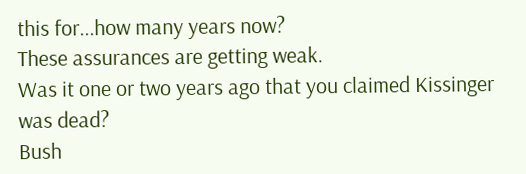this for...how many years now?
These assurances are getting weak.
Was it one or two years ago that you claimed Kissinger was dead?
Bush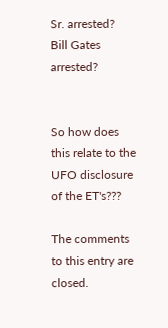Sr. arrested?
Bill Gates arrested?


So how does this relate to the UFO disclosure of the ET's???

The comments to this entry are closed.